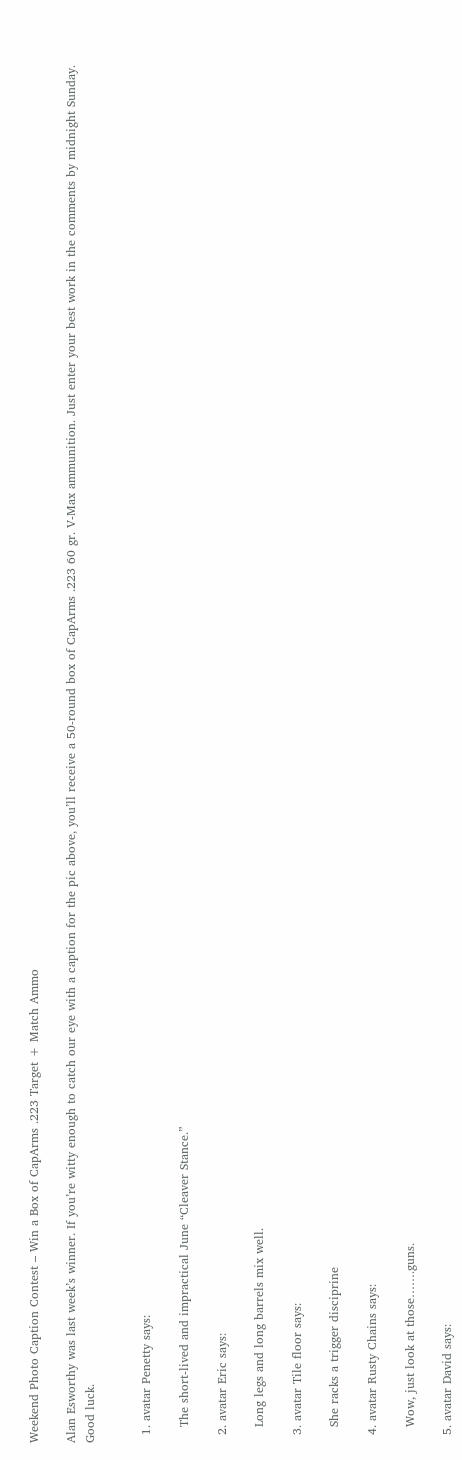Weekend Photo Caption Contest – Win a Box of CapArms .223 Target + Match Ammo

Alan Esworthy was last week’s winner. If you’re witty enough to catch our eye with a caption for the pic above, you’ll receive a 50-round box of CapArms .223 60 gr. V-Max ammunition. Just enter your best work in the comments by midnight Sunday. Good luck.


  1. avatar Penetty says:

    The short-lived and impractical June “Cleaver Stance.”

  2. avatar Eric says:

    Long legs and long barrels mix well.

  3. avatar Tile floor says:

    She racks a trigger disciprine

  4. avatar Rusty Chains says:

    Wow, just look at those…….guns.

  5. avatar David says: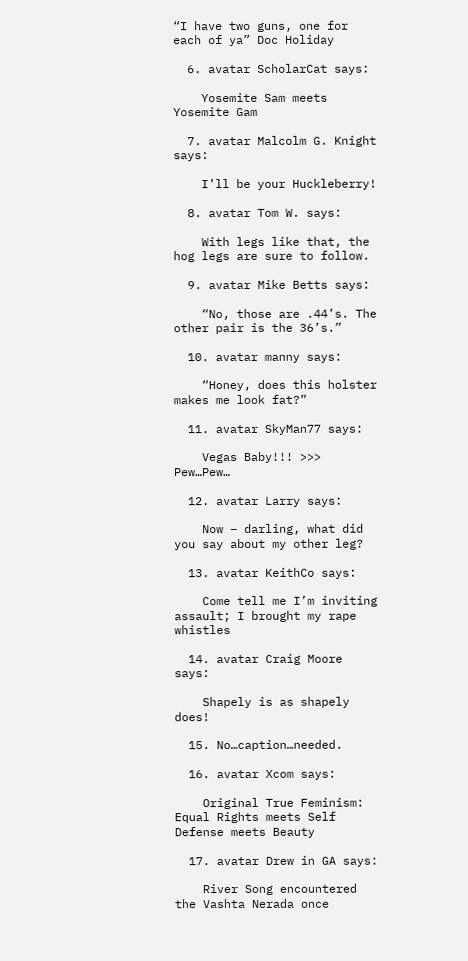“I have two guns, one for each of ya” Doc Holiday

  6. avatar ScholarCat says:

    Yosemite Sam meets Yosemite Gam

  7. avatar Malcolm G. Knight says:

    I’ll be your Huckleberry!

  8. avatar Tom W. says:

    With legs like that, the hog legs are sure to follow.

  9. avatar Mike Betts says:

    “No, those are .44’s. The other pair is the 36’s.”

  10. avatar manny says:

    “Honey, does this holster makes me look fat?”

  11. avatar SkyMan77 says:

    Vegas Baby!!! >>> Pew…Pew…

  12. avatar Larry says:

    Now – darling, what did you say about my other leg?

  13. avatar KeithCo says:

    Come tell me I’m inviting assault; I brought my rape whistles

  14. avatar Craig Moore says:

    Shapely is as shapely does!

  15. No…caption…needed.

  16. avatar Xcom says:

    Original True Feminism: Equal Rights meets Self Defense meets Beauty

  17. avatar Drew in GA says:

    River Song encountered the Vashta Nerada once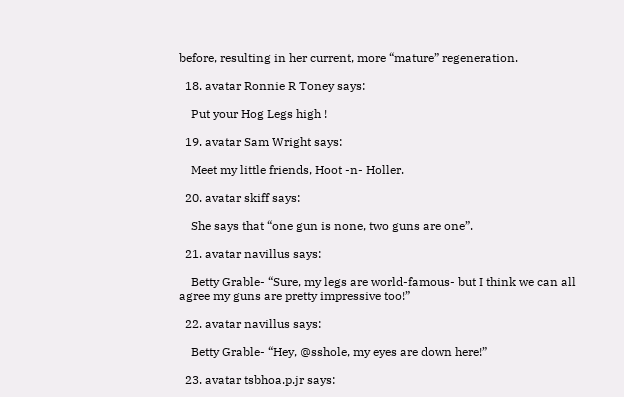before, resulting in her current, more “mature” regeneration.

  18. avatar Ronnie R Toney says:

    Put your Hog Legs high !

  19. avatar Sam Wright says:

    Meet my little friends, Hoot -n- Holler.

  20. avatar skiff says:

    She says that “one gun is none, two guns are one”.

  21. avatar navillus says:

    Betty Grable- “Sure, my legs are world-famous- but I think we can all agree my guns are pretty impressive too!”

  22. avatar navillus says:

    Betty Grable- “Hey, @sshole, my eyes are down here!”

  23. avatar tsbhoa.p.jr says: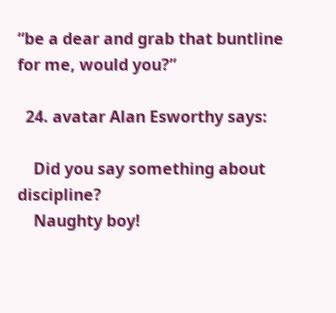“be a dear and grab that buntline for me, would you?”

  24. avatar Alan Esworthy says:

    Did you say something about discipline?
    Naughty boy!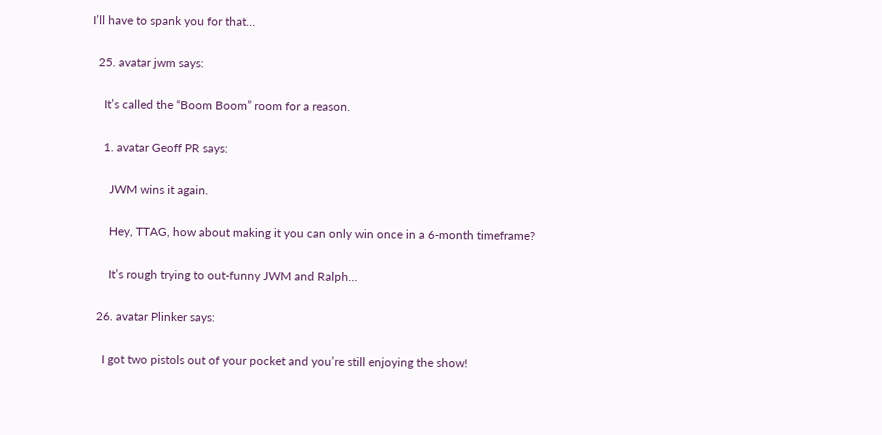I’ll have to spank you for that…

  25. avatar jwm says:

    It’s called the “Boom Boom” room for a reason.

    1. avatar Geoff PR says:

      JWM wins it again.

      Hey, TTAG, how about making it you can only win once in a 6-month timeframe?

      It’s rough trying to out-funny JWM and Ralph…

  26. avatar Plinker says:

    I got two pistols out of your pocket and you’re still enjoying the show!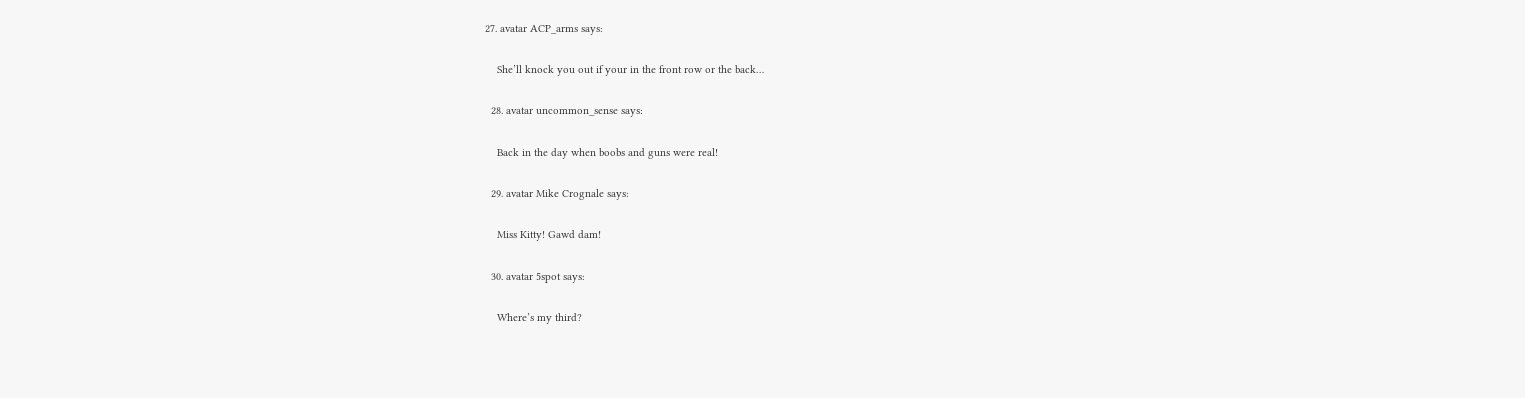27. avatar ACP_arms says:

    She’ll knock you out if your in the front row or the back…

  28. avatar uncommon_sense says:

    Back in the day when boobs and guns were real!

  29. avatar Mike Crognale says:

    Miss Kitty! Gawd dam!

  30. avatar 5spot says:

    Where’s my third?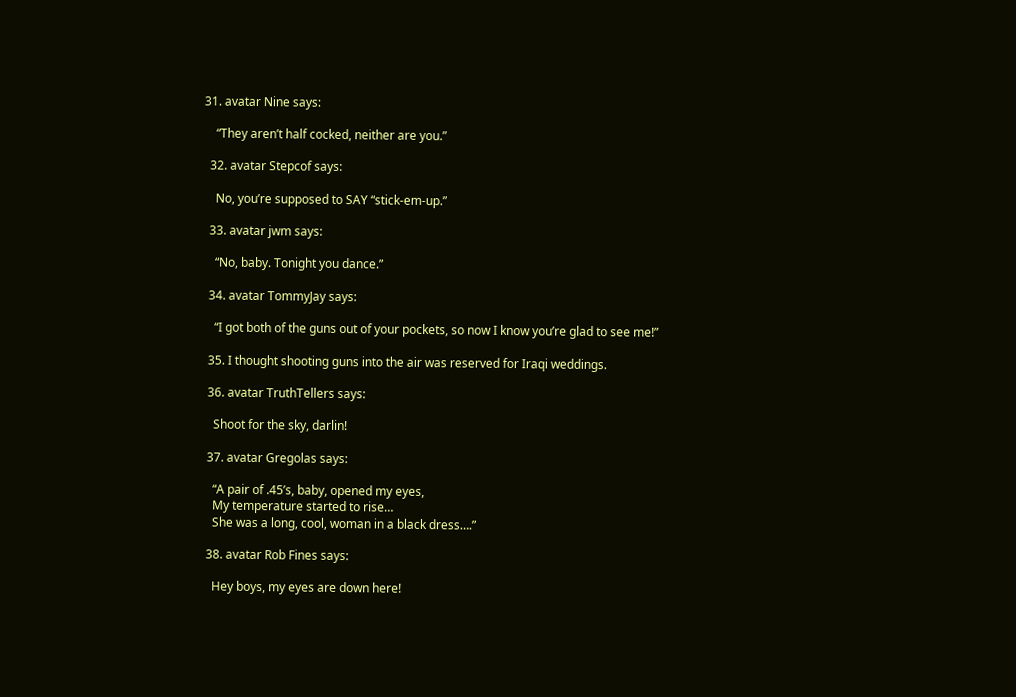31. avatar Nine says:

    “They aren’t half cocked, neither are you.”

  32. avatar Stepcof says:

    No, you’re supposed to SAY “stick-em-up.”

  33. avatar jwm says:

    “No, baby. Tonight you dance.”

  34. avatar TommyJay says:

    “I got both of the guns out of your pockets, so now I know you’re glad to see me!”

  35. I thought shooting guns into the air was reserved for Iraqi weddings.

  36. avatar TruthTellers says:

    Shoot for the sky, darlin!

  37. avatar Gregolas says:

    “A pair of .45’s, baby, opened my eyes,
    My temperature started to rise…
    She was a long, cool, woman in a black dress….”

  38. avatar Rob Fines says:

    Hey boys, my eyes are down here!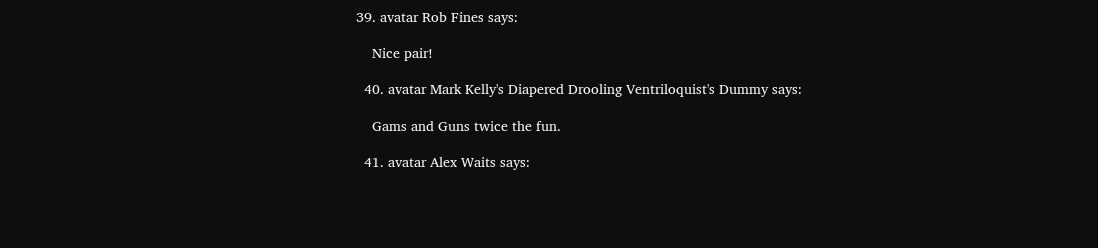39. avatar Rob Fines says:

    Nice pair!

  40. avatar Mark Kelly's Diapered Drooling Ventriloquist's Dummy says:

    Gams and Guns twice the fun.

  41. avatar Alex Waits says: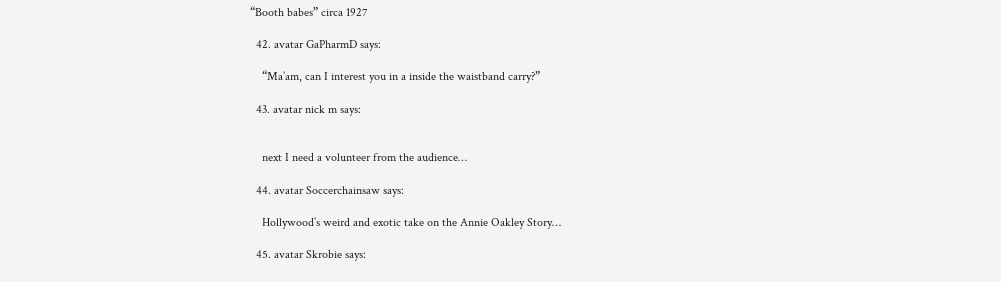“Booth babes” circa 1927

  42. avatar GaPharmD says:

    “Ma’am, can I interest you in a inside the waistband carry?”

  43. avatar nick m says:


    next I need a volunteer from the audience…

  44. avatar Soccerchainsaw says:

    Hollywood’s weird and exotic take on the Annie Oakley Story…

  45. avatar Skrobie says: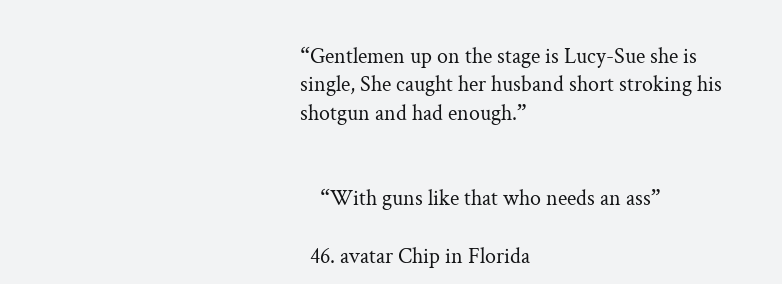“Gentlemen up on the stage is Lucy-Sue she is single, She caught her husband short stroking his shotgun and had enough.”


    “With guns like that who needs an ass”

  46. avatar Chip in Florida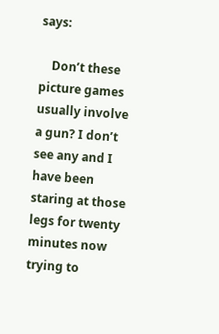says:

    Don’t these picture games usually involve a gun? I don’t see any and I have been staring at those legs for twenty minutes now trying to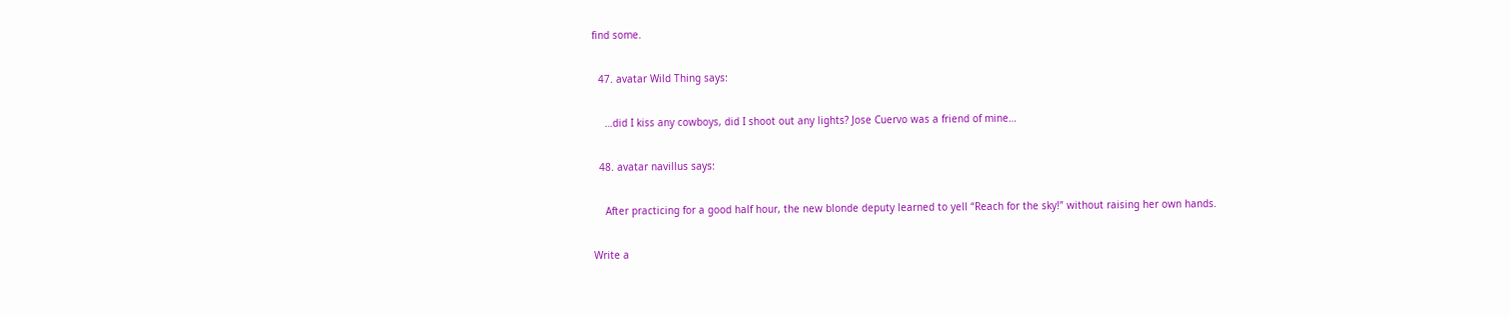find some.

  47. avatar Wild Thing says:

    …did I kiss any cowboys, did I shoot out any lights? Jose Cuervo was a friend of mine…

  48. avatar navillus says:

    After practicing for a good half hour, the new blonde deputy learned to yell “Reach for the sky!” without raising her own hands.

Write a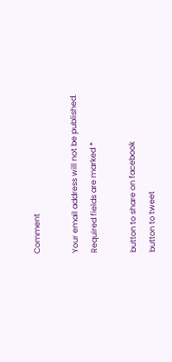Comment

Your email address will not be published. Required fields are marked *

button to share on facebook
button to tweet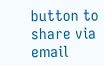button to share via email